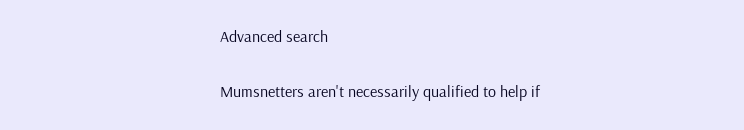Advanced search

Mumsnetters aren't necessarily qualified to help if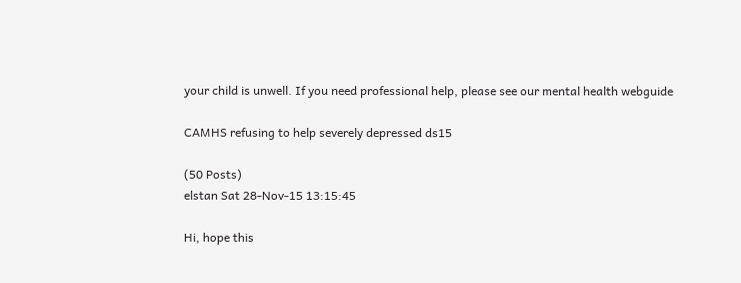your child is unwell. If you need professional help, please see our mental health webguide

CAMHS refusing to help severely depressed ds15

(50 Posts)
elstan Sat 28-Nov-15 13:15:45

Hi, hope this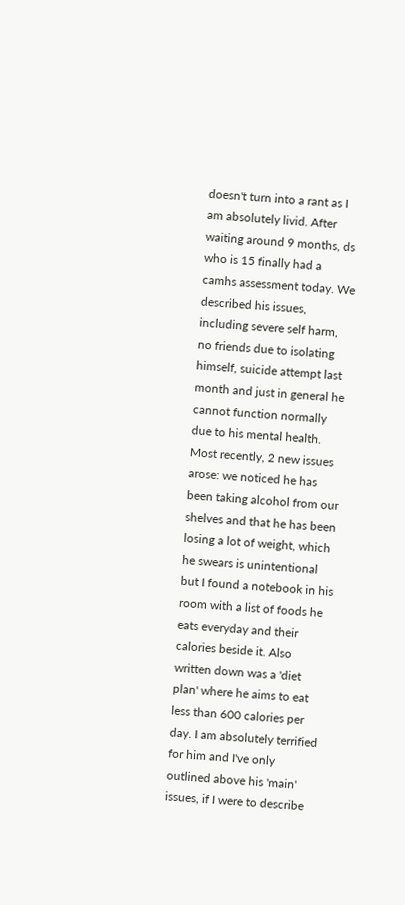doesn't turn into a rant as I am absolutely livid. After waiting around 9 months, ds who is 15 finally had a camhs assessment today. We described his issues, including severe self harm, no friends due to isolating himself, suicide attempt last month and just in general he cannot function normally due to his mental health. Most recently, 2 new issues arose: we noticed he has been taking alcohol from our shelves and that he has been losing a lot of weight, which he swears is unintentional but I found a notebook in his room with a list of foods he eats everyday and their calories beside it. Also written down was a 'diet plan' where he aims to eat less than 600 calories per day. I am absolutely terrified for him and I've only outlined above his 'main' issues, if I were to describe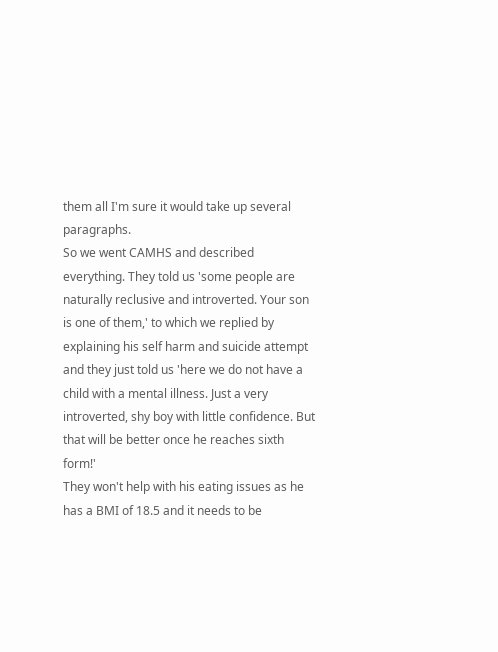them all I'm sure it would take up several paragraphs.
So we went CAMHS and described everything. They told us 'some people are naturally reclusive and introverted. Your son is one of them,' to which we replied by explaining his self harm and suicide attempt and they just told us 'here we do not have a child with a mental illness. Just a very introverted, shy boy with little confidence. But that will be better once he reaches sixth form!'
They won't help with his eating issues as he has a BMI of 18.5 and it needs to be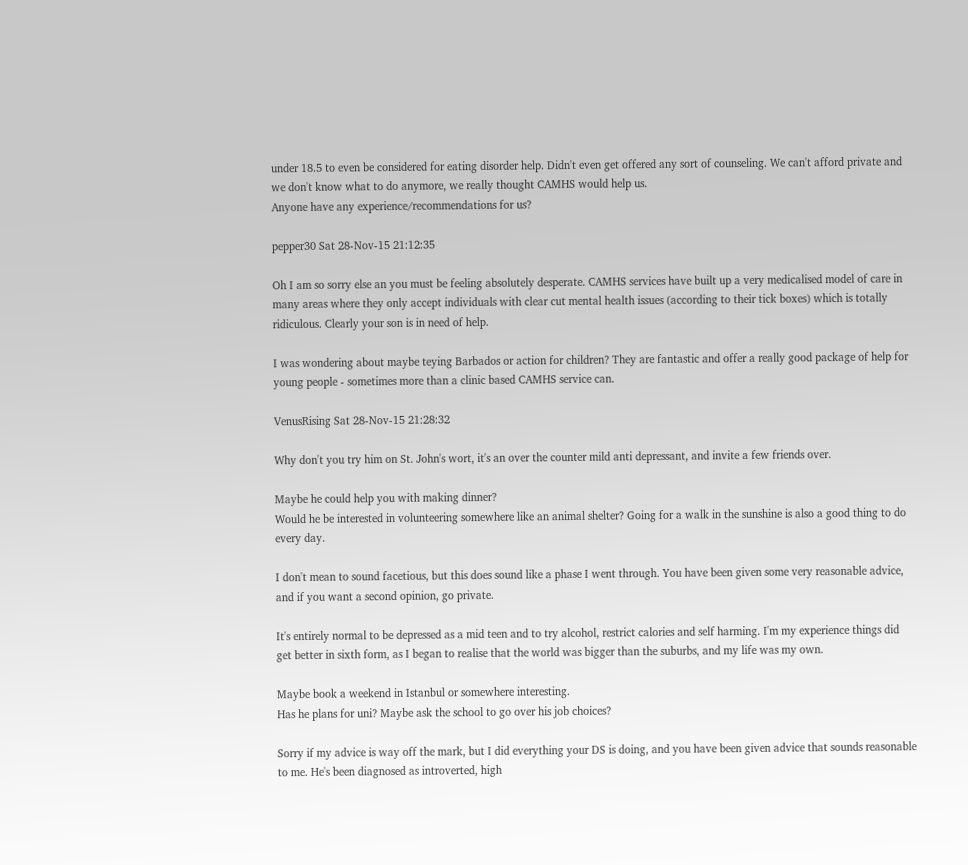under 18.5 to even be considered for eating disorder help. Didn't even get offered any sort of counseling. We can't afford private and we don't know what to do anymore, we really thought CAMHS would help us.
Anyone have any experience/recommendations for us?

pepper30 Sat 28-Nov-15 21:12:35

Oh I am so sorry else an you must be feeling absolutely desperate. CAMHS services have built up a very medicalised model of care in many areas where they only accept individuals with clear cut mental health issues (according to their tick boxes) which is totally ridiculous. Clearly your son is in need of help.

I was wondering about maybe teying Barbados or action for children? They are fantastic and offer a really good package of help for young people - sometimes more than a clinic based CAMHS service can.

VenusRising Sat 28-Nov-15 21:28:32

Why don't you try him on St. John's wort, it's an over the counter mild anti depressant, and invite a few friends over.

Maybe he could help you with making dinner?
Would he be interested in volunteering somewhere like an animal shelter? Going for a walk in the sunshine is also a good thing to do every day.

I don't mean to sound facetious, but this does sound like a phase I went through. You have been given some very reasonable advice, and if you want a second opinion, go private.

It's entirely normal to be depressed as a mid teen and to try alcohol, restrict calories and self harming. I'm my experience things did get better in sixth form, as I began to realise that the world was bigger than the suburbs, and my life was my own.

Maybe book a weekend in Istanbul or somewhere interesting.
Has he plans for uni? Maybe ask the school to go over his job choices?

Sorry if my advice is way off the mark, but I did everything your DS is doing, and you have been given advice that sounds reasonable to me. He's been diagnosed as introverted, high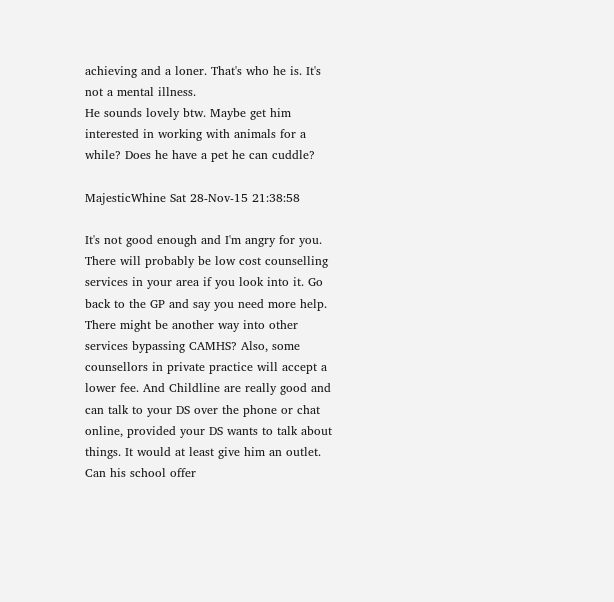achieving and a loner. That's who he is. It's not a mental illness.
He sounds lovely btw. Maybe get him interested in working with animals for a while? Does he have a pet he can cuddle?

MajesticWhine Sat 28-Nov-15 21:38:58

It's not good enough and I'm angry for you. There will probably be low cost counselling services in your area if you look into it. Go back to the GP and say you need more help. There might be another way into other services bypassing CAMHS? Also, some counsellors in private practice will accept a lower fee. And Childline are really good and can talk to your DS over the phone or chat online, provided your DS wants to talk about things. It would at least give him an outlet. Can his school offer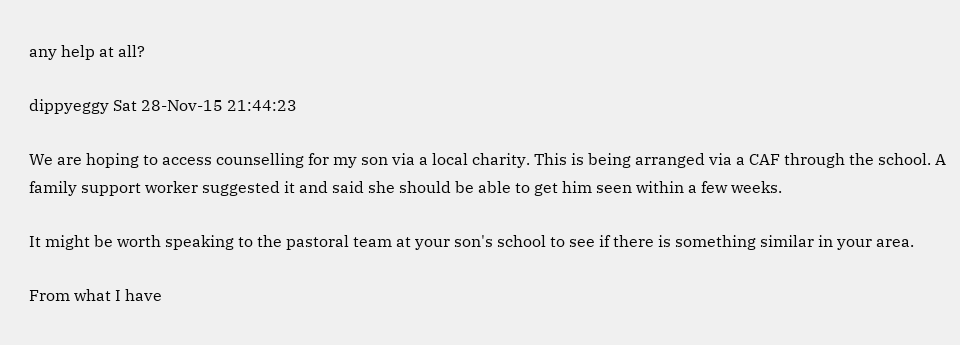any help at all?

dippyeggy Sat 28-Nov-15 21:44:23

We are hoping to access counselling for my son via a local charity. This is being arranged via a CAF through the school. A family support worker suggested it and said she should be able to get him seen within a few weeks.

It might be worth speaking to the pastoral team at your son's school to see if there is something similar in your area.

From what I have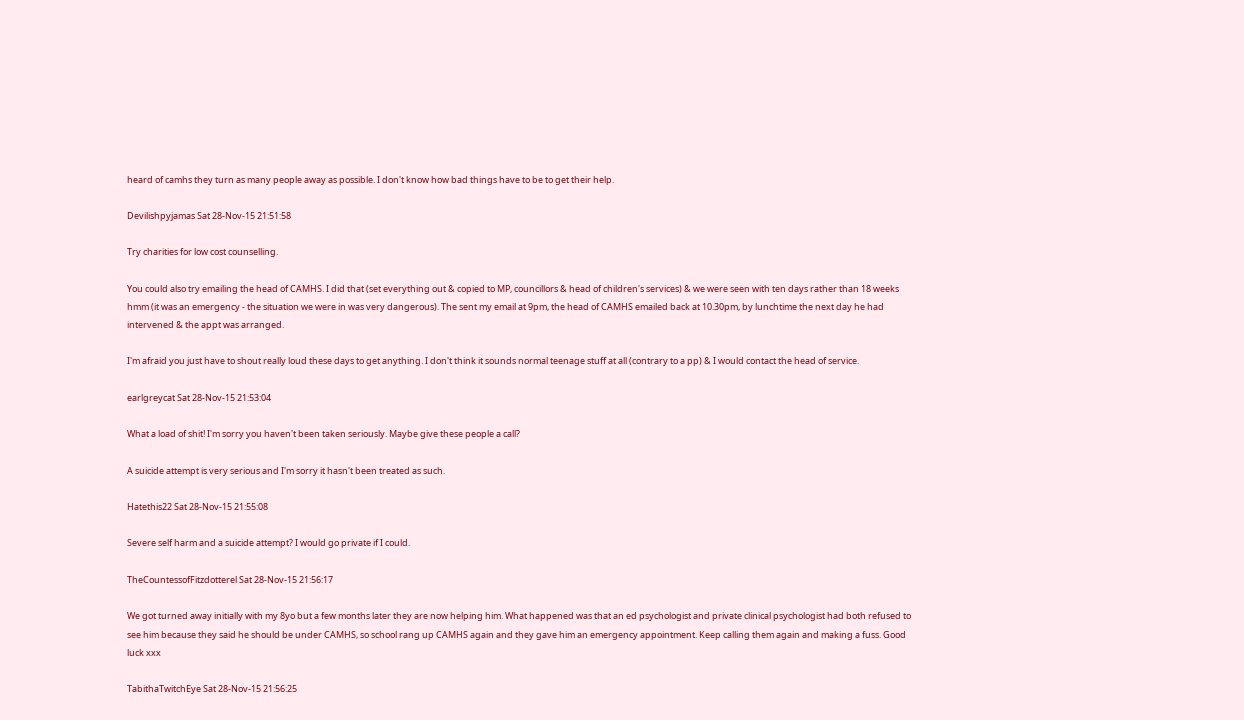heard of camhs they turn as many people away as possible. I don't know how bad things have to be to get their help.

Devilishpyjamas Sat 28-Nov-15 21:51:58

Try charities for low cost counselling.

You could also try emailing the head of CAMHS. I did that (set everything out & copied to MP, councillors & head of children's services) & we were seen with ten days rather than 18 weeks hmm (it was an emergency - the situation we were in was very dangerous). The sent my email at 9pm, the head of CAMHS emailed back at 10.30pm, by lunchtime the next day he had intervened & the appt was arranged.

I'm afraid you just have to shout really loud these days to get anything. I don't think it sounds normal teenage stuff at all (contrary to a pp) & I would contact the head of service.

earlgreycat Sat 28-Nov-15 21:53:04

What a load of shit! I'm sorry you haven't been taken seriously. Maybe give these people a call?

A suicide attempt is very serious and I'm sorry it hasn't been treated as such.

Hatethis22 Sat 28-Nov-15 21:55:08

Severe self harm and a suicide attempt? I would go private if I could.

TheCountessofFitzdotterel Sat 28-Nov-15 21:56:17

We got turned away initially with my 8yo but a few months later they are now helping him. What happened was that an ed psychologist and private clinical psychologist had both refused to see him because they said he should be under CAMHS, so school rang up CAMHS again and they gave him an emergency appointment. Keep calling them again and making a fuss. Good luck xxx

TabithaTwitchEye Sat 28-Nov-15 21:56:25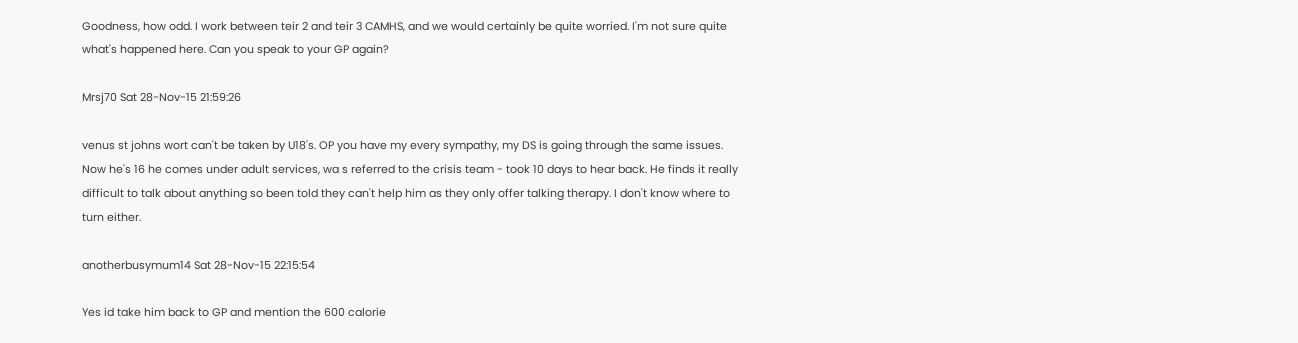Goodness, how odd. I work between teir 2 and teir 3 CAMHS, and we would certainly be quite worried. I'm not sure quite what's happened here. Can you speak to your GP again?

Mrsj70 Sat 28-Nov-15 21:59:26

venus st johns wort can't be taken by U18's. OP you have my every sympathy, my DS is going through the same issues. Now he's 16 he comes under adult services, wa s referred to the crisis team - took 10 days to hear back. He finds it really difficult to talk about anything so been told they can't help him as they only offer talking therapy. I don't know where to turn either.

anotherbusymum14 Sat 28-Nov-15 22:15:54

Yes id take him back to GP and mention the 600 calorie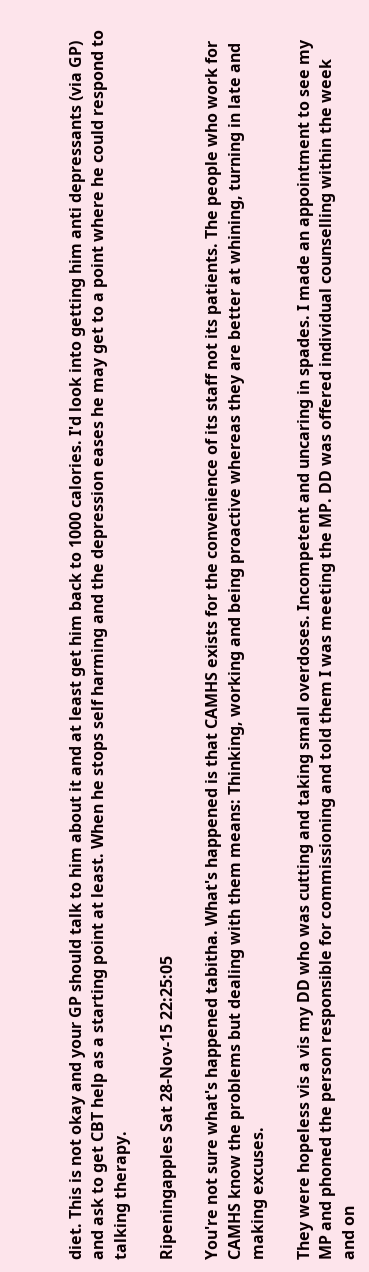diet. This is not okay and your GP should talk to him about it and at least get him back to 1000 calories. I'd look into getting him anti depressants (via GP) and ask to get CBT help as a starting point at least. When he stops self harming and the depression eases he may get to a point where he could respond to talking therapy.

Ripeningapples Sat 28-Nov-15 22:25:05

You're not sure what's happened tabitha. What's happened is that CAMHS exists for the convenience of its staff not its patients. The people who work for CAMHS know the problems but dealing with them means: Thinking, working and being proactive whereas they are better at whining, turning in late and making excuses.

They were hopeless vis a vis my DD who was cutting and taking small overdoses. Incompetent and uncaring in spades. I made an appointment to see my MP and phoned the person responsible for commissioning and told them I was meeting the MP. DD was offered individual counselling within the week and on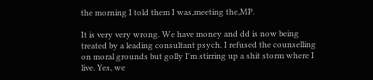the morning I told them I was,meeting the,MP.

It is very very wrong. We have money and dd is now being treated by a leading consultant psych. I refused the counselling on moral grounds but golly I'm stirring up a shit storm where I live. Yes, we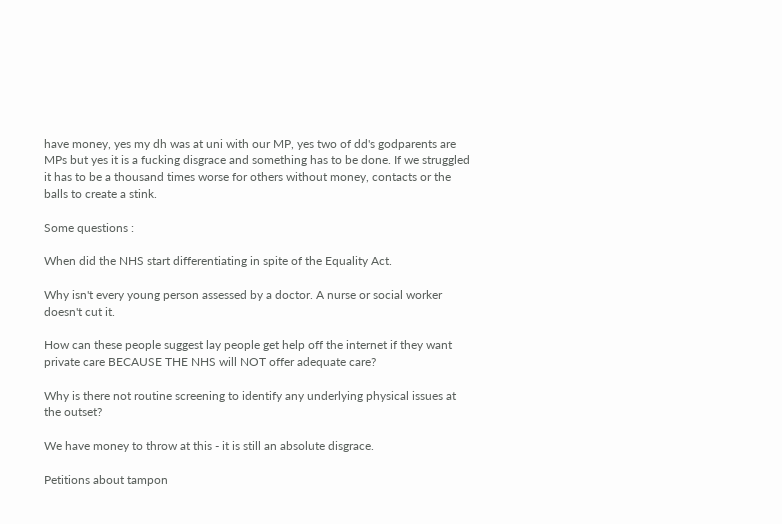have money, yes my dh was at uni with our MP, yes two of dd's godparents are MPs but yes it is a fucking disgrace and something has to be done. If we struggled it has to be a thousand times worse for others without money, contacts or the balls to create a stink.

Some questions :

When did the NHS start differentiating in spite of the Equality Act.

Why isn't every young person assessed by a doctor. A nurse or social worker doesn't cut it.

How can these people suggest lay people get help off the internet if they want private care BECAUSE THE NHS will NOT offer adequate care?

Why is there not routine screening to identify any underlying physical issues at the outset?

We have money to throw at this - it is still an absolute disgrace.

Petitions about tampon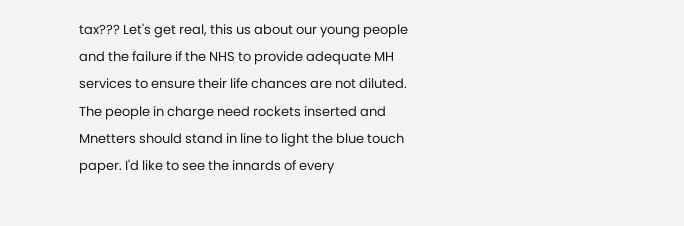tax??? Let's get real, this us about our young people and the failure if the NHS to provide adequate MH services to ensure their life chances are not diluted. The people in charge need rockets inserted and Mnetters should stand in line to light the blue touch paper. I'd like to see the innards of every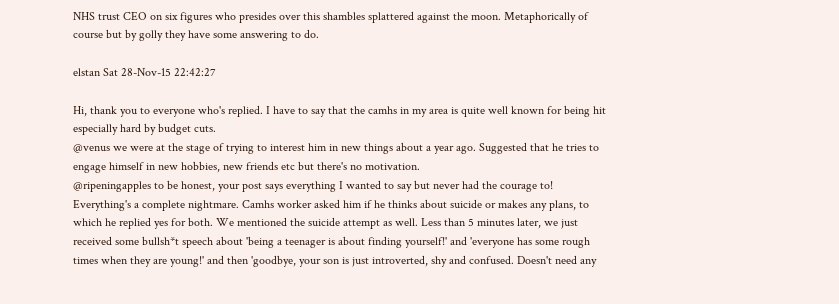NHS trust CEO on six figures who presides over this shambles splattered against the moon. Metaphorically of course but by golly they have some answering to do.

elstan Sat 28-Nov-15 22:42:27

Hi, thank you to everyone who's replied. I have to say that the camhs in my area is quite well known for being hit especially hard by budget cuts.
@venus we were at the stage of trying to interest him in new things about a year ago. Suggested that he tries to engage himself in new hobbies, new friends etc but there's no motivation.
@ripeningapples to be honest, your post says everything I wanted to say but never had the courage to!
Everything's a complete nightmare. Camhs worker asked him if he thinks about suicide or makes any plans, to which he replied yes for both. We mentioned the suicide attempt as well. Less than 5 minutes later, we just received some bullsh*t speech about 'being a teenager is about finding yourself!' and 'everyone has some rough times when they are young!' and then 'goodbye, your son is just introverted, shy and confused. Doesn't need any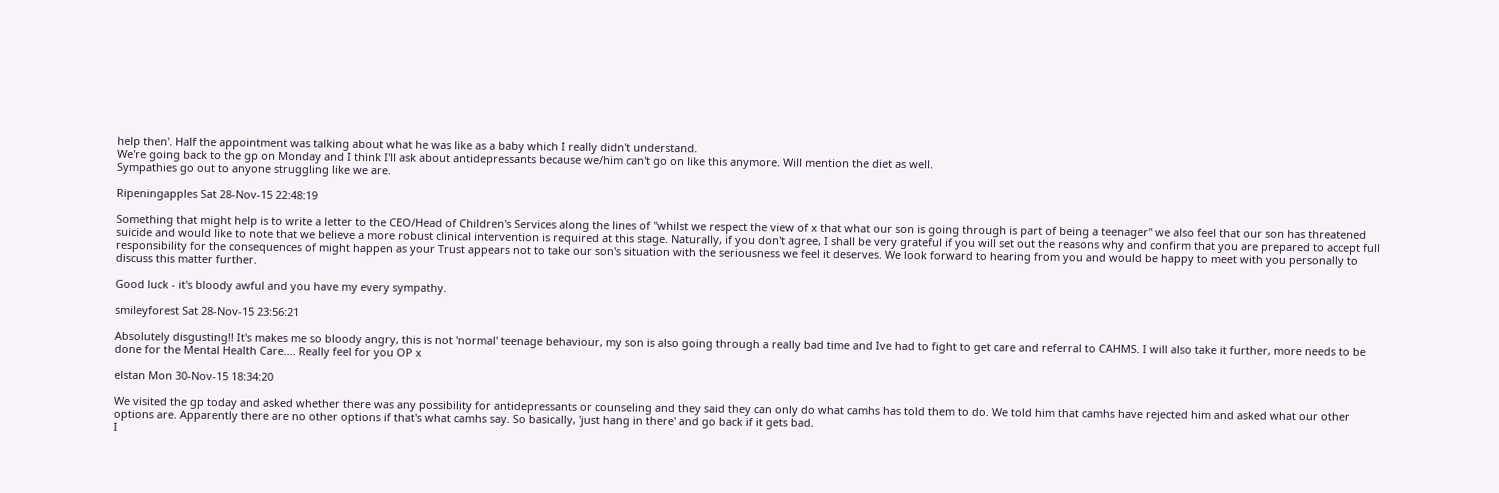help then'. Half the appointment was talking about what he was like as a baby which I really didn't understand.
We're going back to the gp on Monday and I think I'll ask about antidepressants because we/him can't go on like this anymore. Will mention the diet as well.
Sympathies go out to anyone struggling like we are.

Ripeningapples Sat 28-Nov-15 22:48:19

Something that might help is to write a letter to the CEO/Head of Children's Services along the lines of "whilst we respect the view of x that what our son is going through is part of being a teenager" we also feel that our son has threatened suicide and would like to note that we believe a more robust clinical intervention is required at this stage. Naturally, if you don't agree, I shall be very grateful if you will set out the reasons why and confirm that you are prepared to accept full responsibility for the consequences of might happen as your Trust appears not to take our son's situation with the seriousness we feel it deserves. We look forward to hearing from you and would be happy to meet with you personally to discuss this matter further.

Good luck - it's bloody awful and you have my every sympathy.

smileyforest Sat 28-Nov-15 23:56:21

Absolutely disgusting!! It's makes me so bloody angry, this is not 'normal' teenage behaviour, my son is also going through a really bad time and Ive had to fight to get care and referral to CAHMS. I will also take it further, more needs to be done for the Mental Health Care.... Really feel for you OP x

elstan Mon 30-Nov-15 18:34:20

We visited the gp today and asked whether there was any possibility for antidepressants or counseling and they said they can only do what camhs has told them to do. We told him that camhs have rejected him and asked what our other options are. Apparently there are no other options if that's what camhs say. So basically, 'just hang in there' and go back if it gets bad.
I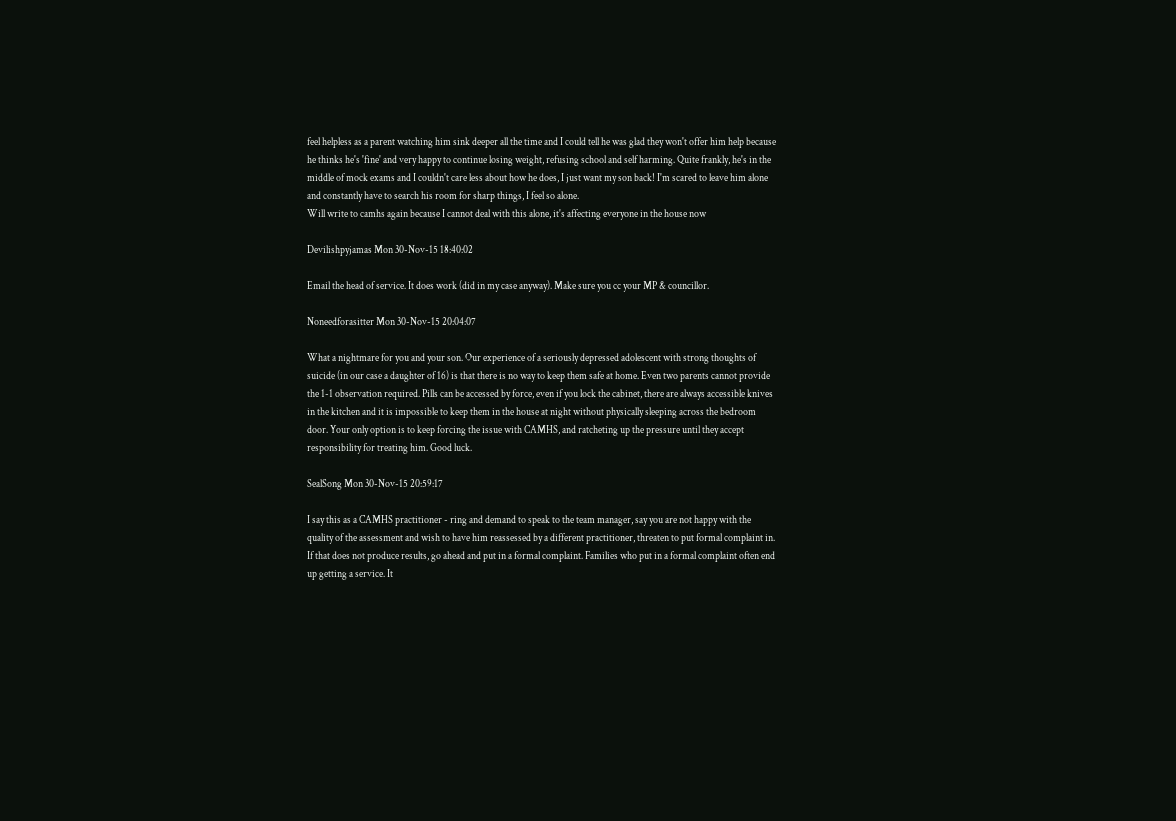feel helpless as a parent watching him sink deeper all the time and I could tell he was glad they won't offer him help because he thinks he's 'fine' and very happy to continue losing weight, refusing school and self harming. Quite frankly, he's in the middle of mock exams and I couldn't care less about how he does, I just want my son back! I'm scared to leave him alone and constantly have to search his room for sharp things, I feel so alone.
Will write to camhs again because I cannot deal with this alone, it's affecting everyone in the house now

Devilishpyjamas Mon 30-Nov-15 18:40:02

Email the head of service. It does work (did in my case anyway). Make sure you cc your MP & councillor.

Noneedforasitter Mon 30-Nov-15 20:04:07

What a nightmare for you and your son. Our experience of a seriously depressed adolescent with strong thoughts of suicide (in our case a daughter of 16) is that there is no way to keep them safe at home. Even two parents cannot provide the 1-1 observation required. Pills can be accessed by force, even if you lock the cabinet, there are always accessible knives in the kitchen and it is impossible to keep them in the house at night without physically sleeping across the bedroom door. Your only option is to keep forcing the issue with CAMHS, and ratcheting up the pressure until they accept responsibility for treating him. Good luck.

SealSong Mon 30-Nov-15 20:59:17

I say this as a CAMHS practitioner - ring and demand to speak to the team manager, say you are not happy with the quality of the assessment and wish to have him reassessed by a different practitioner, threaten to put formal complaint in. If that does not produce results, go ahead and put in a formal complaint. Families who put in a formal complaint often end up getting a service. It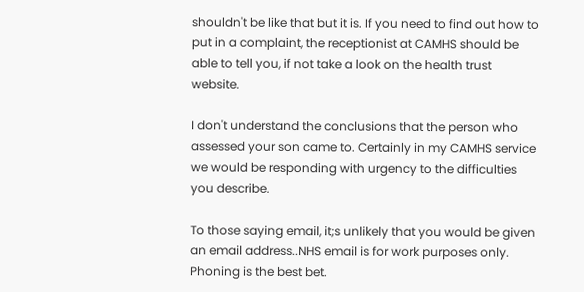shouldn't be like that but it is. If you need to find out how to put in a complaint, the receptionist at CAMHS should be able to tell you, if not take a look on the health trust website.

I don't understand the conclusions that the person who assessed your son came to. Certainly in my CAMHS service we would be responding with urgency to the difficulties you describe.

To those saying email, it;s unlikely that you would be given an email address..NHS email is for work purposes only. Phoning is the best bet.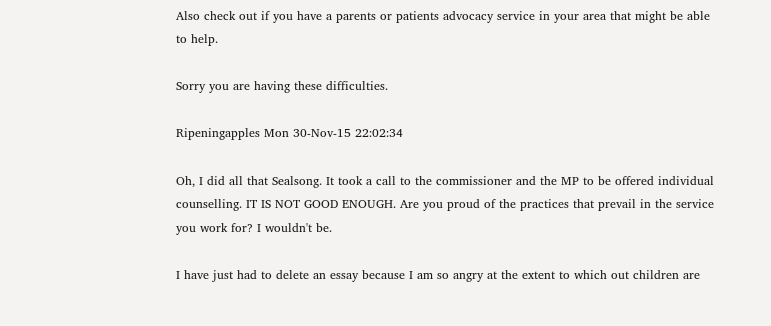Also check out if you have a parents or patients advocacy service in your area that might be able to help.

Sorry you are having these difficulties.

Ripeningapples Mon 30-Nov-15 22:02:34

Oh, I did all that Sealsong. It took a call to the commissioner and the MP to be offered individual counselling. IT IS NOT GOOD ENOUGH. Are you proud of the practices that prevail in the service you work for? I wouldn't be.

I have just had to delete an essay because I am so angry at the extent to which out children are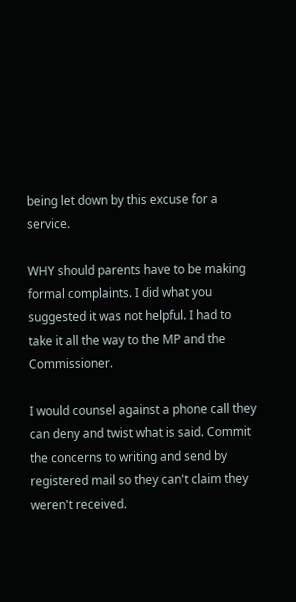being let down by this excuse for a service.

WHY should parents have to be making formal complaints. I did what you suggested it was not helpful. I had to take it all the way to the MP and the Commissioner.

I would counsel against a phone call they can deny and twist what is said. Commit the concerns to writing and send by registered mail so they can't claim they weren't received.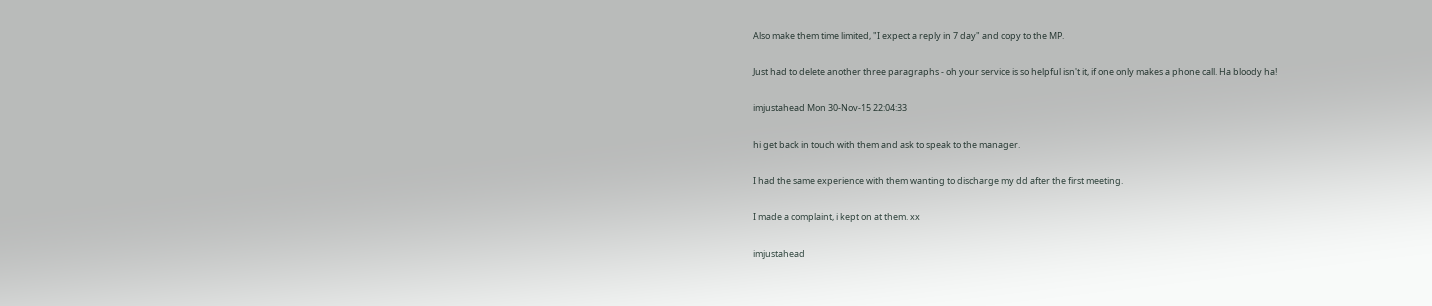Also make them time limited, "I expect a reply in 7 day" and copy to the MP.

Just had to delete another three paragraphs - oh your service is so helpful isn't it, if one only makes a phone call. Ha bloody ha!

imjustahead Mon 30-Nov-15 22:04:33

hi get back in touch with them and ask to speak to the manager.

I had the same experience with them wanting to discharge my dd after the first meeting.

I made a complaint, i kept on at them. xx

imjustahead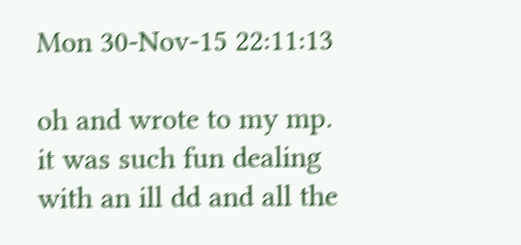Mon 30-Nov-15 22:11:13

oh and wrote to my mp. it was such fun dealing with an ill dd and all the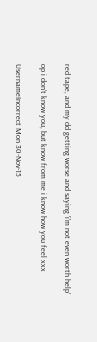red tape, and my dd getting worse and saying 'i'm not even worth help'

op i don't know you, but know from me i know how you feel xxx

UsernameIncorrect Mon 30-Nov-15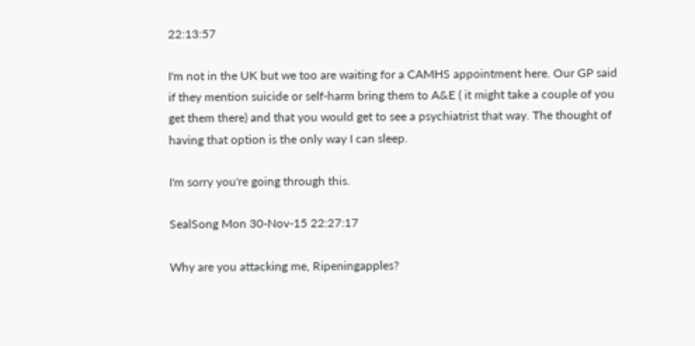22:13:57

I'm not in the UK but we too are waiting for a CAMHS appointment here. Our GP said if they mention suicide or self-harm bring them to A&E ( it might take a couple of you get them there) and that you would get to see a psychiatrist that way. The thought of having that option is the only way I can sleep.

I'm sorry you're going through this.

SealSong Mon 30-Nov-15 22:27:17

Why are you attacking me, Ripeningapples?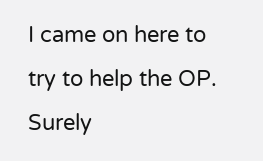I came on here to try to help the OP. Surely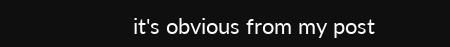it's obvious from my post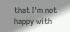that I'm not happy with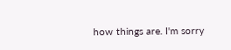how things are. I'm sorry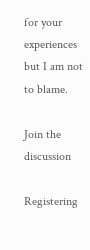for your experiences but I am not to blame.

Join the discussion

Registering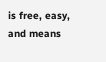is free, easy, and means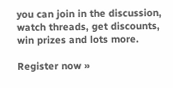you can join in the discussion, watch threads, get discounts, win prizes and lots more.

Register now »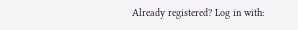Already registered? Log in with: